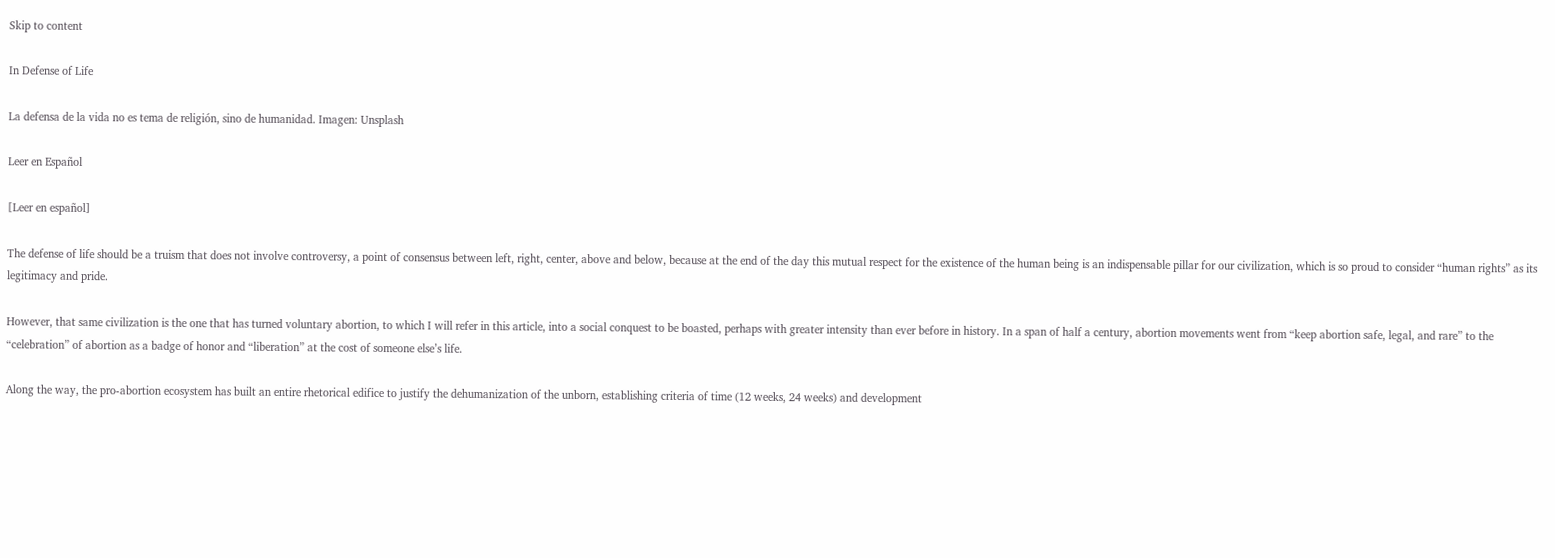Skip to content

In Defense of Life

La defensa de la vida no es tema de religión, sino de humanidad. Imagen: Unsplash

Leer en Español

[Leer en español]

The defense of life should be a truism that does not involve controversy, a point of consensus between left, right, center, above and below, because at the end of the day this mutual respect for the existence of the human being is an indispensable pillar for our civilization, which is so proud to consider “human rights” as its legitimacy and pride.

However, that same civilization is the one that has turned voluntary abortion, to which I will refer in this article, into a social conquest to be boasted, perhaps with greater intensity than ever before in history. In a span of half a century, abortion movements went from “keep abortion safe, legal, and rare” to the “celebration” of abortion as a badge of honor and “liberation” at the cost of someone else’s life.

Along the way, the pro-abortion ecosystem has built an entire rhetorical edifice to justify the dehumanization of the unborn, establishing criteria of time (12 weeks, 24 weeks) and development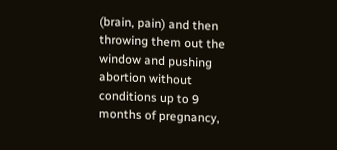(brain, pain) and then throwing them out the window and pushing abortion without conditions up to 9 months of pregnancy,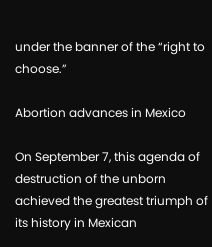under the banner of the “right to choose.”

Abortion advances in Mexico

On September 7, this agenda of destruction of the unborn achieved the greatest triumph of its history in Mexican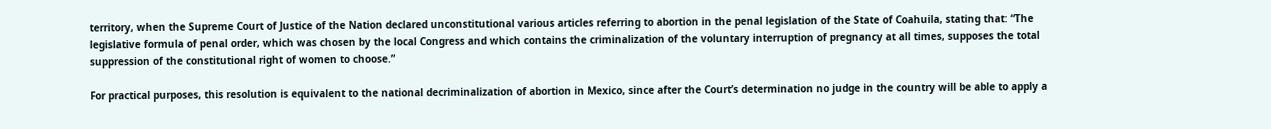territory, when the Supreme Court of Justice of the Nation declared unconstitutional various articles referring to abortion in the penal legislation of the State of Coahuila, stating that: “The legislative formula of penal order, which was chosen by the local Congress and which contains the criminalization of the voluntary interruption of pregnancy at all times, supposes the total suppression of the constitutional right of women to choose.”

For practical purposes, this resolution is equivalent to the national decriminalization of abortion in Mexico, since after the Court’s determination no judge in the country will be able to apply a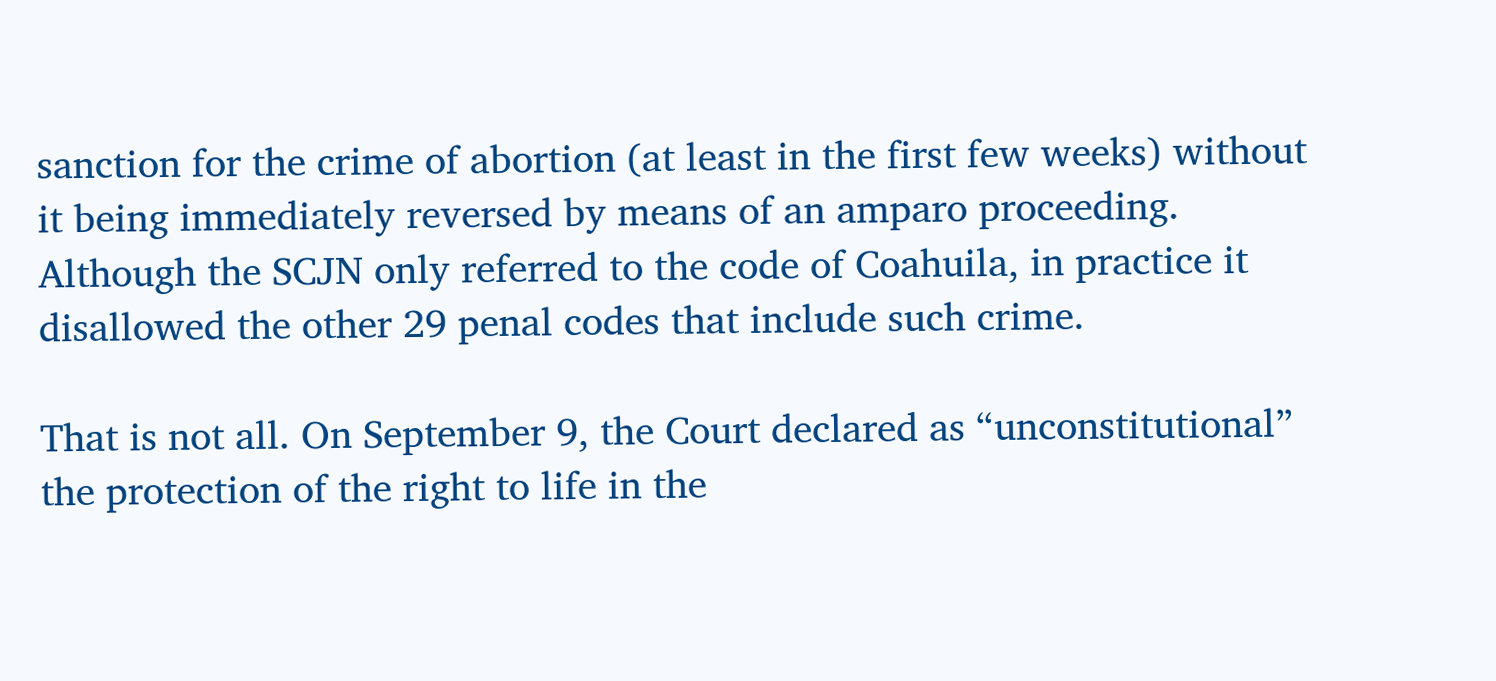sanction for the crime of abortion (at least in the first few weeks) without it being immediately reversed by means of an amparo proceeding. Although the SCJN only referred to the code of Coahuila, in practice it disallowed the other 29 penal codes that include such crime.

That is not all. On September 9, the Court declared as “unconstitutional” the protection of the right to life in the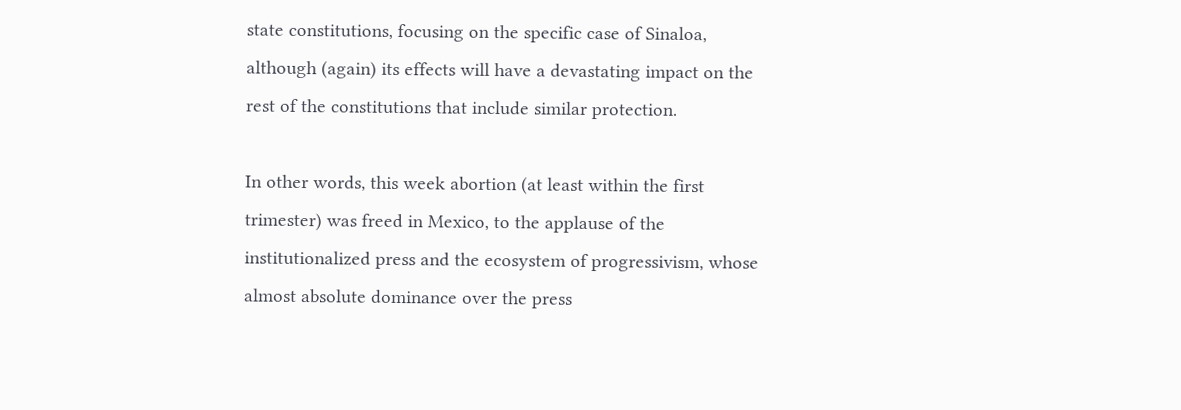state constitutions, focusing on the specific case of Sinaloa, although (again) its effects will have a devastating impact on the rest of the constitutions that include similar protection.

In other words, this week abortion (at least within the first trimester) was freed in Mexico, to the applause of the institutionalized press and the ecosystem of progressivism, whose almost absolute dominance over the press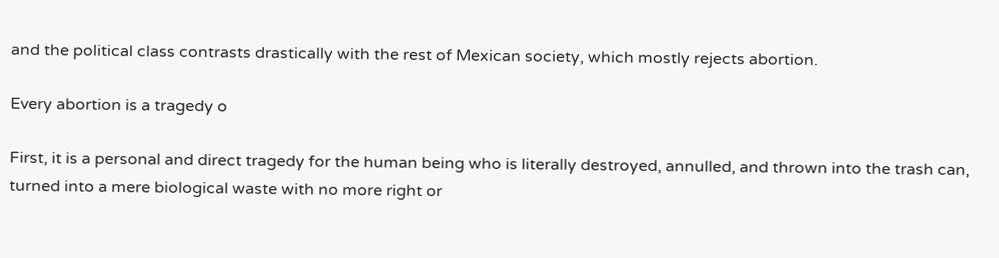and the political class contrasts drastically with the rest of Mexican society, which mostly rejects abortion.

Every abortion is a tragedy o

First, it is a personal and direct tragedy for the human being who is literally destroyed, annulled, and thrown into the trash can, turned into a mere biological waste with no more right or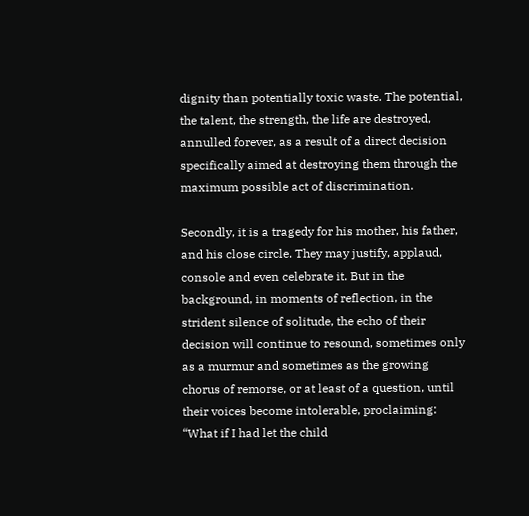dignity than potentially toxic waste. The potential, the talent, the strength, the life are destroyed, annulled forever, as a result of a direct decision specifically aimed at destroying them through the maximum possible act of discrimination.

Secondly, it is a tragedy for his mother, his father, and his close circle. They may justify, applaud, console and even celebrate it. But in the background, in moments of reflection, in the strident silence of solitude, the echo of their decision will continue to resound, sometimes only as a murmur and sometimes as the growing chorus of remorse, or at least of a question, until their voices become intolerable, proclaiming: “What if I had let the child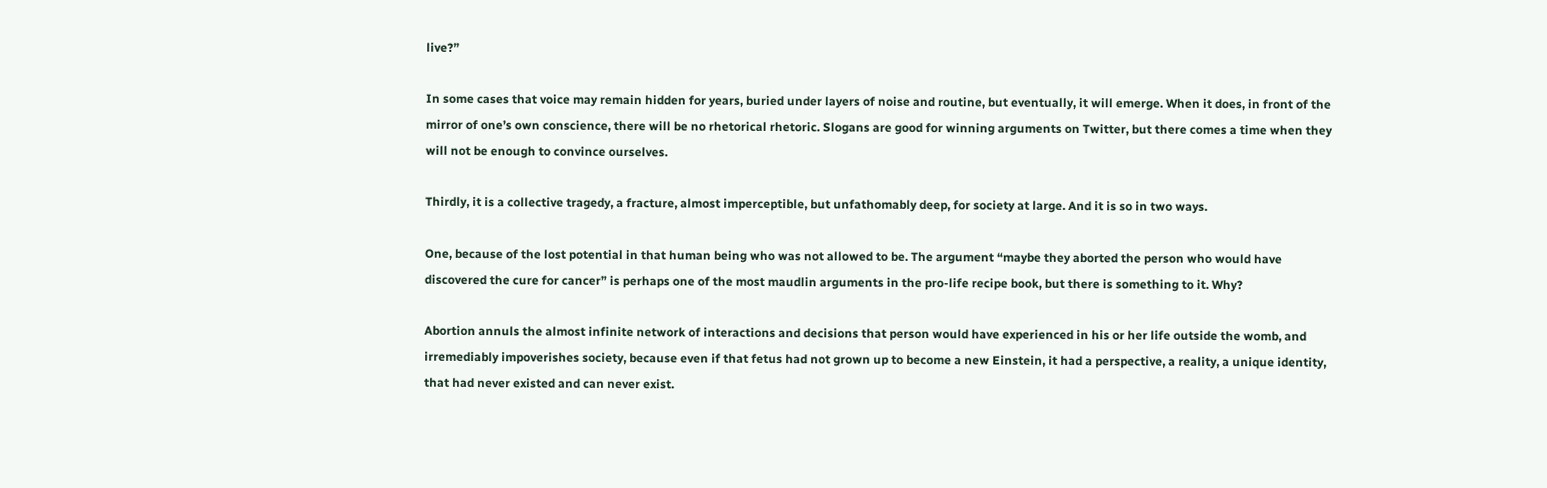live?”

In some cases that voice may remain hidden for years, buried under layers of noise and routine, but eventually, it will emerge. When it does, in front of the mirror of one’s own conscience, there will be no rhetorical rhetoric. Slogans are good for winning arguments on Twitter, but there comes a time when they will not be enough to convince ourselves.

Thirdly, it is a collective tragedy, a fracture, almost imperceptible, but unfathomably deep, for society at large. And it is so in two ways.

One, because of the lost potential in that human being who was not allowed to be. The argument “maybe they aborted the person who would have discovered the cure for cancer” is perhaps one of the most maudlin arguments in the pro-life recipe book, but there is something to it. Why?

Abortion annuls the almost infinite network of interactions and decisions that person would have experienced in his or her life outside the womb, and irremediably impoverishes society, because even if that fetus had not grown up to become a new Einstein, it had a perspective, a reality, a unique identity, that had never existed and can never exist.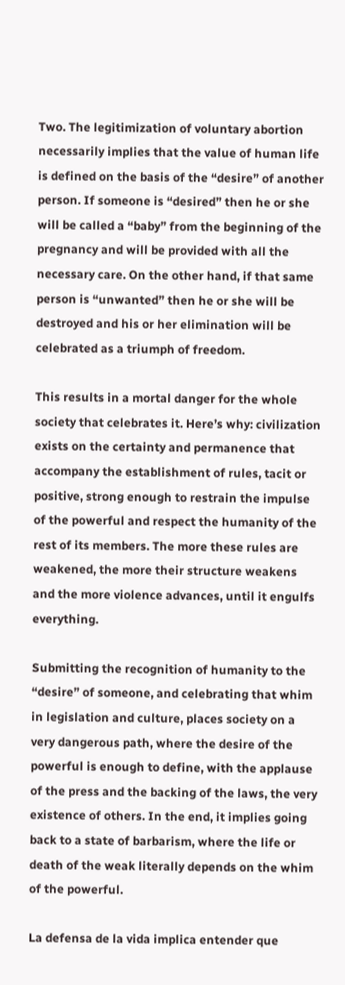Two. The legitimization of voluntary abortion necessarily implies that the value of human life is defined on the basis of the “desire” of another person. If someone is “desired” then he or she will be called a “baby” from the beginning of the pregnancy and will be provided with all the necessary care. On the other hand, if that same person is “unwanted” then he or she will be destroyed and his or her elimination will be celebrated as a triumph of freedom.

This results in a mortal danger for the whole society that celebrates it. Here’s why: civilization exists on the certainty and permanence that accompany the establishment of rules, tacit or positive, strong enough to restrain the impulse of the powerful and respect the humanity of the rest of its members. The more these rules are weakened, the more their structure weakens and the more violence advances, until it engulfs everything.

Submitting the recognition of humanity to the “desire” of someone, and celebrating that whim in legislation and culture, places society on a very dangerous path, where the desire of the powerful is enough to define, with the applause of the press and the backing of the laws, the very existence of others. In the end, it implies going back to a state of barbarism, where the life or death of the weak literally depends on the whim of the powerful.

La defensa de la vida implica entender que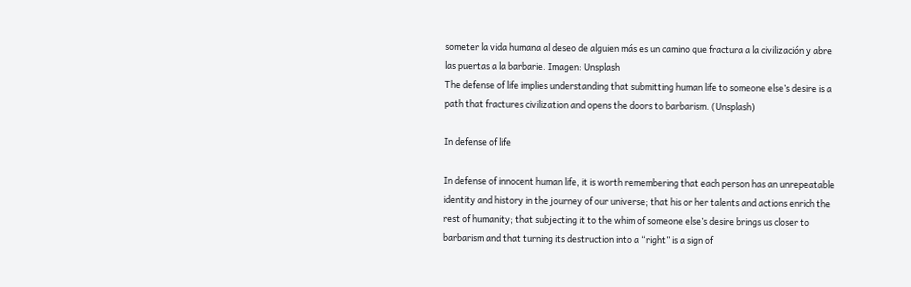someter la vida humana al deseo de alguien más es un camino que fractura a la civilización y abre las puertas a la barbarie. Imagen: Unsplash
The defense of life implies understanding that submitting human life to someone else’s desire is a path that fractures civilization and opens the doors to barbarism. (Unsplash)

In defense of life

In defense of innocent human life, it is worth remembering that each person has an unrepeatable identity and history in the journey of our universe; that his or her talents and actions enrich the rest of humanity; that subjecting it to the whim of someone else’s desire brings us closer to barbarism and that turning its destruction into a “right” is a sign of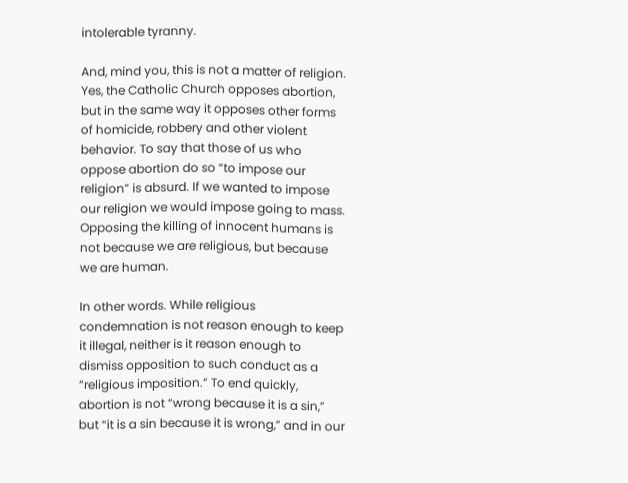intolerable tyranny.

And, mind you, this is not a matter of religion. Yes, the Catholic Church opposes abortion, but in the same way it opposes other forms of homicide, robbery and other violent behavior. To say that those of us who oppose abortion do so “to impose our religion” is absurd. If we wanted to impose our religion we would impose going to mass. Opposing the killing of innocent humans is not because we are religious, but because we are human.

In other words. While religious condemnation is not reason enough to keep it illegal, neither is it reason enough to dismiss opposition to such conduct as a “religious imposition.” To end quickly, abortion is not “wrong because it is a sin,” but “it is a sin because it is wrong,” and in our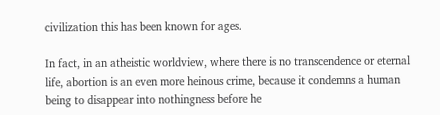civilization this has been known for ages.

In fact, in an atheistic worldview, where there is no transcendence or eternal life, abortion is an even more heinous crime, because it condemns a human being to disappear into nothingness before he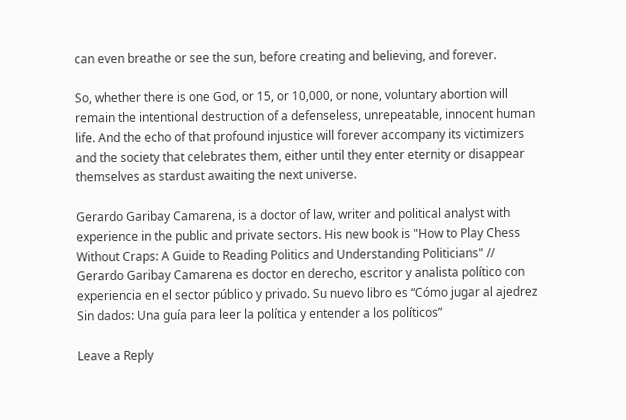can even breathe or see the sun, before creating and believing, and forever.

So, whether there is one God, or 15, or 10,000, or none, voluntary abortion will remain the intentional destruction of a defenseless, unrepeatable, innocent human life. And the echo of that profound injustice will forever accompany its victimizers and the society that celebrates them, either until they enter eternity or disappear themselves as stardust awaiting the next universe.

Gerardo Garibay Camarena, is a doctor of law, writer and political analyst with experience in the public and private sectors. His new book is "How to Play Chess Without Craps: A Guide to Reading Politics and Understanding Politicians" // Gerardo Garibay Camarena es doctor en derecho, escritor y analista político con experiencia en el sector público y privado. Su nuevo libro es “Cómo jugar al ajedrez Sin dados: Una guía para leer la política y entender a los políticos”

Leave a Reply